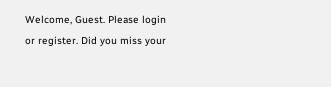Welcome, Guest. Please login or register. Did you miss your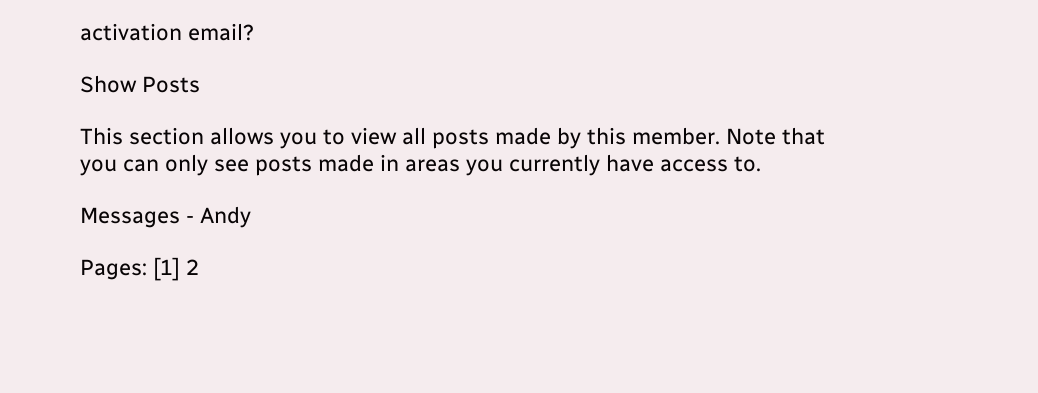activation email?

Show Posts

This section allows you to view all posts made by this member. Note that you can only see posts made in areas you currently have access to.

Messages - Andy

Pages: [1] 2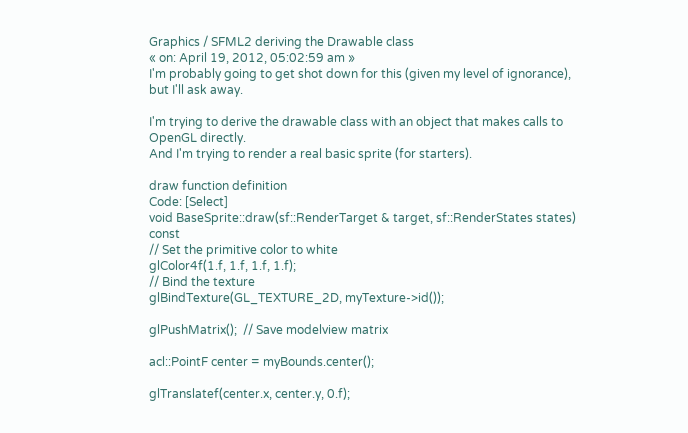Graphics / SFML2 deriving the Drawable class
« on: April 19, 2012, 05:02:59 am »
I'm probably going to get shot down for this (given my level of ignorance), but I'll ask away.

I'm trying to derive the drawable class with an object that makes calls to OpenGL directly.
And I'm trying to render a real basic sprite (for starters).

draw function definition
Code: [Select]
void BaseSprite::draw(sf::RenderTarget & target, sf::RenderStates states) const
// Set the primitive color to white
glColor4f(1.f, 1.f, 1.f, 1.f);
// Bind the texture
glBindTexture(GL_TEXTURE_2D, myTexture->id());

glPushMatrix();  // Save modelview matrix

acl::PointF center = myBounds.center();

glTranslatef(center.x, center.y, 0.f);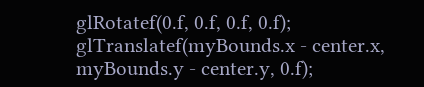glRotatef(0.f, 0.f, 0.f, 0.f);
glTranslatef(myBounds.x - center.x, myBounds.y - center.y, 0.f);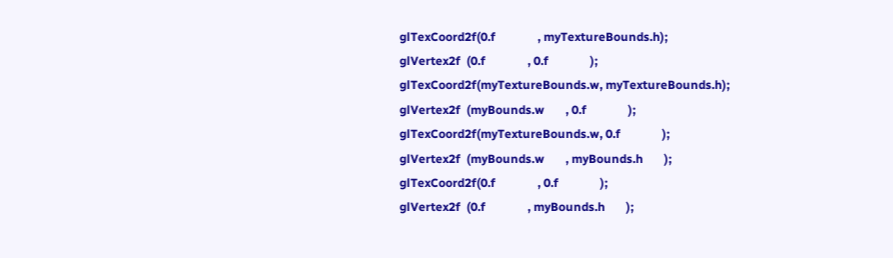glTexCoord2f(0.f              , myTextureBounds.h);
glVertex2f  (0.f              , 0.f              );
glTexCoord2f(myTextureBounds.w, myTextureBounds.h);
glVertex2f  (myBounds.w       , 0.f              );
glTexCoord2f(myTextureBounds.w, 0.f              );
glVertex2f  (myBounds.w       , myBounds.h       );
glTexCoord2f(0.f              , 0.f              );
glVertex2f  (0.f              , myBounds.h       );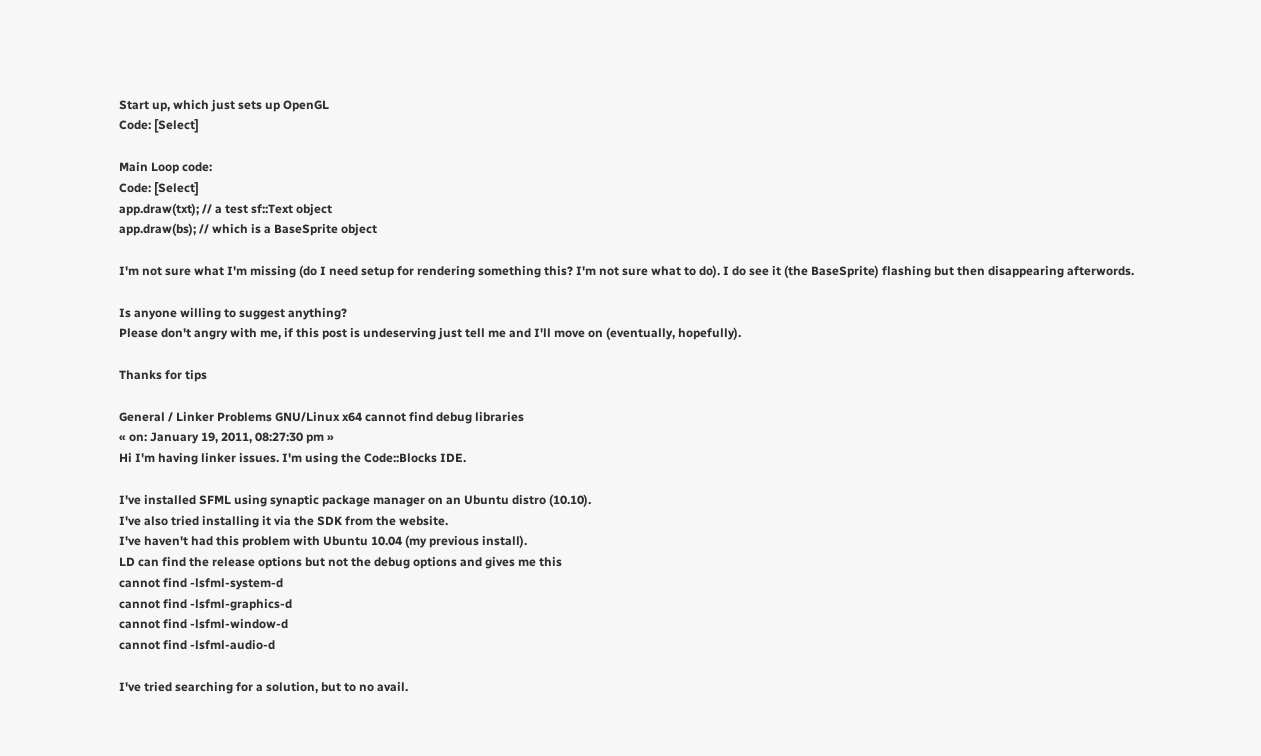Start up, which just sets up OpenGL
Code: [Select]

Main Loop code:
Code: [Select]
app.draw(txt); // a test sf::Text object
app.draw(bs); // which is a BaseSprite object

I'm not sure what I'm missing (do I need setup for rendering something this? I'm not sure what to do). I do see it (the BaseSprite) flashing but then disappearing afterwords.

Is anyone willing to suggest anything?
Please don't angry with me, if this post is undeserving just tell me and I'll move on (eventually, hopefully).

Thanks for tips

General / Linker Problems GNU/Linux x64 cannot find debug libraries
« on: January 19, 2011, 08:27:30 pm »
Hi I'm having linker issues. I'm using the Code::Blocks IDE.

I've installed SFML using synaptic package manager on an Ubuntu distro (10.10).
I've also tried installing it via the SDK from the website.
I've haven't had this problem with Ubuntu 10.04 (my previous install).
LD can find the release options but not the debug options and gives me this
cannot find -lsfml-system-d
cannot find -lsfml-graphics-d
cannot find -lsfml-window-d
cannot find -lsfml-audio-d

I've tried searching for a solution, but to no avail.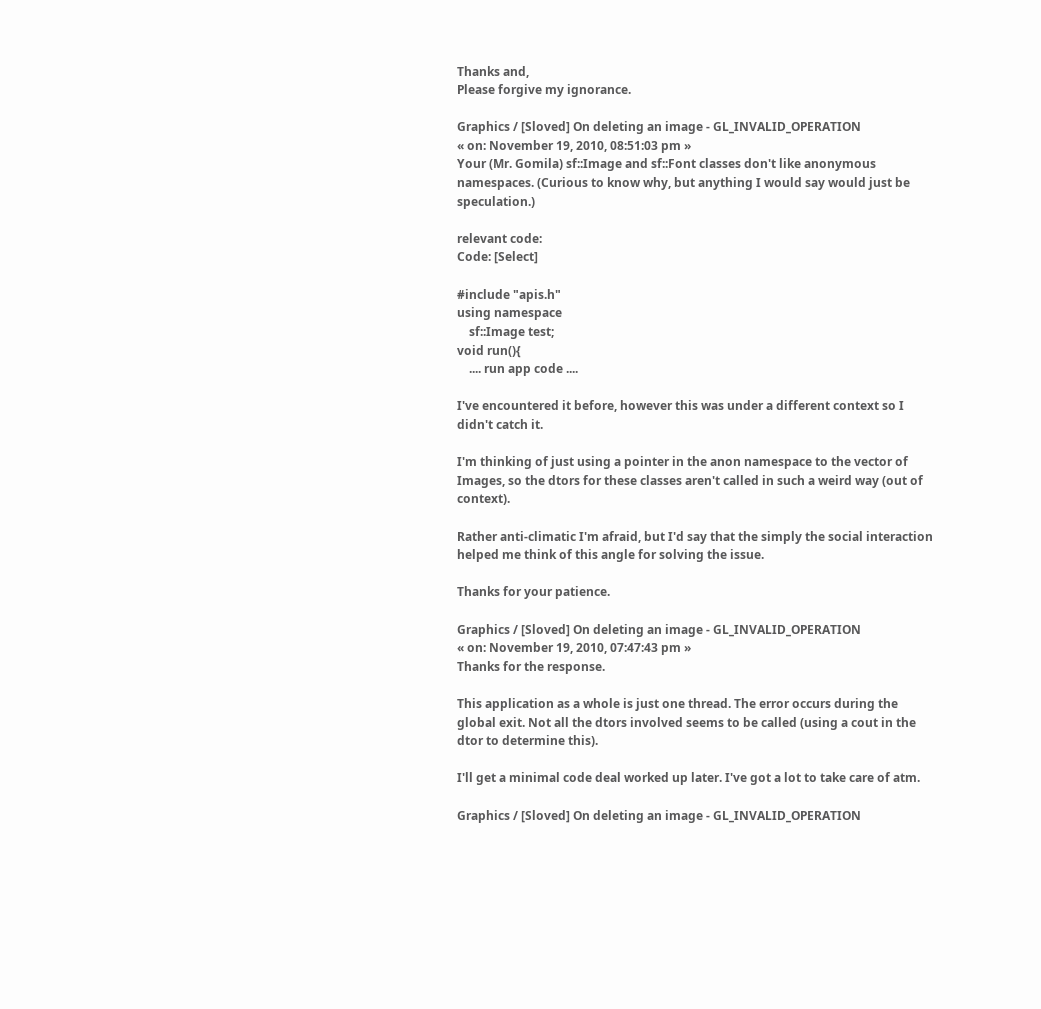Thanks and,
Please forgive my ignorance.

Graphics / [Sloved] On deleting an image - GL_INVALID_OPERATION
« on: November 19, 2010, 08:51:03 pm »
Your (Mr. Gomila) sf::Image and sf::Font classes don't like anonymous namespaces. (Curious to know why, but anything I would say would just be speculation.)

relevant code:
Code: [Select]

#include "apis.h"
using namespace
    sf::Image test;
void run(){
    .... run app code ....

I've encountered it before, however this was under a different context so I didn't catch it.

I'm thinking of just using a pointer in the anon namespace to the vector of Images, so the dtors for these classes aren't called in such a weird way (out of context).

Rather anti-climatic I'm afraid, but I'd say that the simply the social interaction helped me think of this angle for solving the issue.

Thanks for your patience.

Graphics / [Sloved] On deleting an image - GL_INVALID_OPERATION
« on: November 19, 2010, 07:47:43 pm »
Thanks for the response.

This application as a whole is just one thread. The error occurs during the global exit. Not all the dtors involved seems to be called (using a cout in the dtor to determine this).

I'll get a minimal code deal worked up later. I've got a lot to take care of atm.

Graphics / [Sloved] On deleting an image - GL_INVALID_OPERATION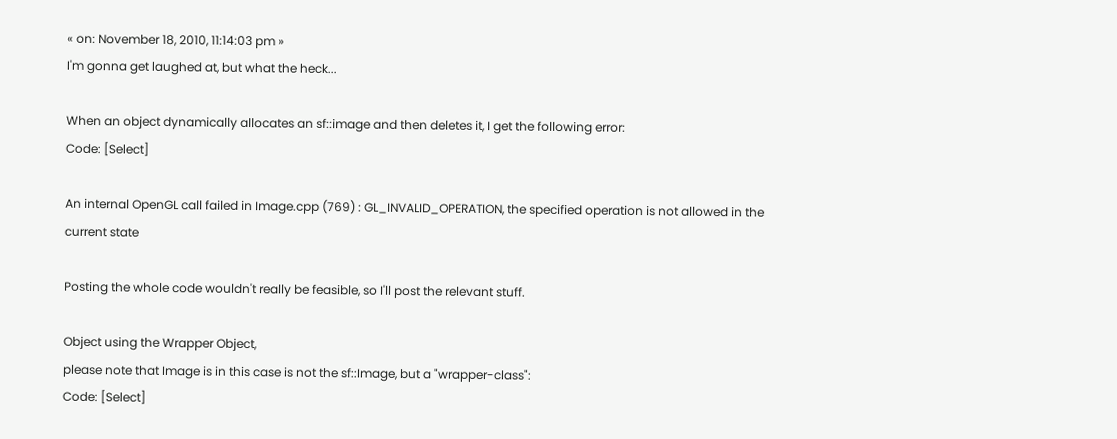« on: November 18, 2010, 11:14:03 pm »
I'm gonna get laughed at, but what the heck...

When an object dynamically allocates an sf::image and then deletes it, I get the following error:
Code: [Select]

An internal OpenGL call failed in Image.cpp (769) : GL_INVALID_OPERATION, the specified operation is not allowed in the current state

Posting the whole code wouldn't really be feasible, so I'll post the relevant stuff.

Object using the Wrapper Object,
please note that Image is in this case is not the sf::Image, but a "wrapper-class":
Code: [Select]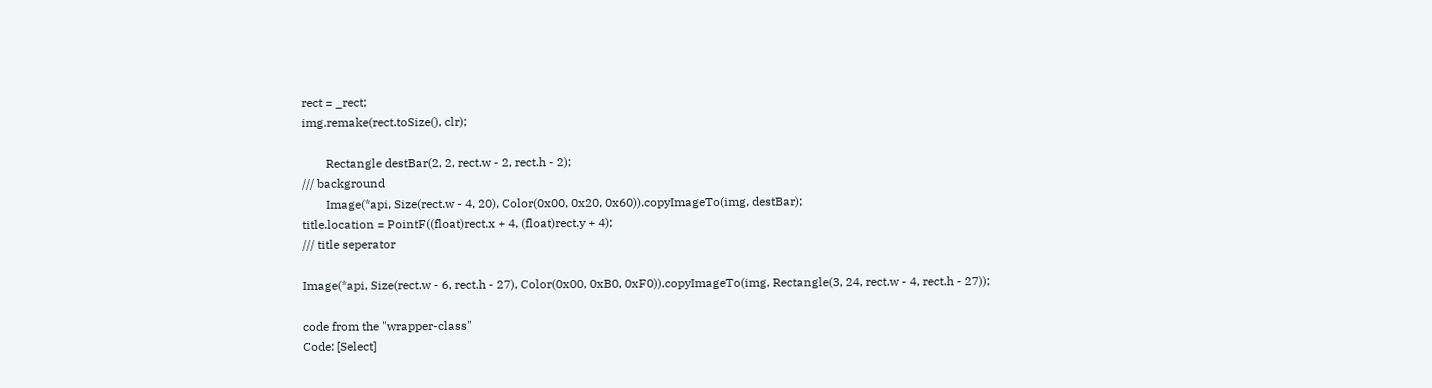rect = _rect;
img.remake(rect.toSize(), clr);

        Rectangle destBar(2, 2, rect.w - 2, rect.h - 2);
/// background
        Image(*api, Size(rect.w - 4, 20), Color(0x00, 0x20, 0x60)).copyImageTo(img, destBar);
title.location = PointF((float)rect.x + 4, (float)rect.y + 4);
/// title seperator

Image(*api, Size(rect.w - 6, rect.h - 27), Color(0x00, 0xB0, 0xF0)).copyImageTo(img, Rectangle(3, 24, rect.w - 4, rect.h - 27));

code from the "wrapper-class"
Code: [Select]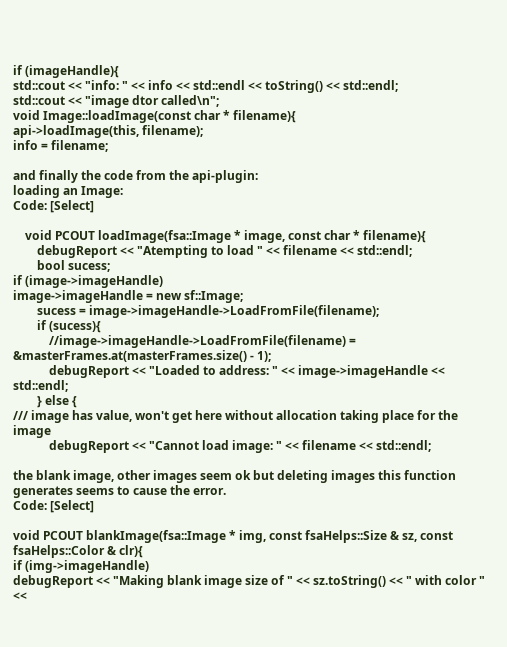if (imageHandle){
std::cout << "info: " << info << std::endl << toString() << std::endl;
std::cout << "image dtor called\n";
void Image::loadImage(const char * filename){
api->loadImage(this, filename);
info = filename;

and finally the code from the api-plugin:
loading an Image:
Code: [Select]

    void PCOUT loadImage(fsa::Image * image, const char * filename){
        debugReport << "Atempting to load " << filename << std::endl;
        bool sucess;
if (image->imageHandle)
image->imageHandle = new sf::Image;
        sucess = image->imageHandle->LoadFromFile(filename);
        if (sucess){
            //image->imageHandle->LoadFromFile(filename) = &masterFrames.at(masterFrames.size() - 1);
            debugReport << "Loaded to address: " << image->imageHandle << std::endl;
        } else {
/// image has value, won't get here without allocation taking place for the image
            debugReport << "Cannot load image: " << filename << std::endl;

the blank image, other images seem ok but deleting images this function generates seems to cause the error.
Code: [Select]

void PCOUT blankImage(fsa::Image * img, const fsaHelps::Size & sz, const fsaHelps::Color & clr){
if (img->imageHandle)
debugReport << "Making blank image size of " << sz.toString() << " with color " <<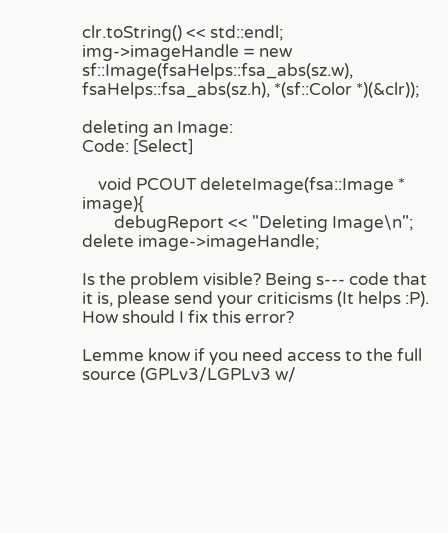clr.toString() << std::endl;
img->imageHandle = new sf::Image(fsaHelps::fsa_abs(sz.w), fsaHelps::fsa_abs(sz.h), *(sf::Color *)(&clr));

deleting an Image:
Code: [Select]

    void PCOUT deleteImage(fsa::Image * image){
        debugReport << "Deleting Image\n";
delete image->imageHandle;

Is the problem visible? Being s--- code that it is, please send your criticisms (It helps :P).
How should I fix this error?

Lemme know if you need access to the full source (GPLv3/LGPLv3 w/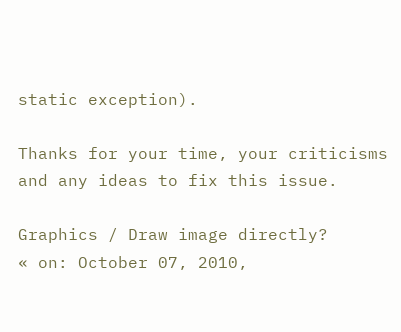static exception).

Thanks for your time, your criticisms and any ideas to fix this issue.

Graphics / Draw image directly?
« on: October 07, 2010,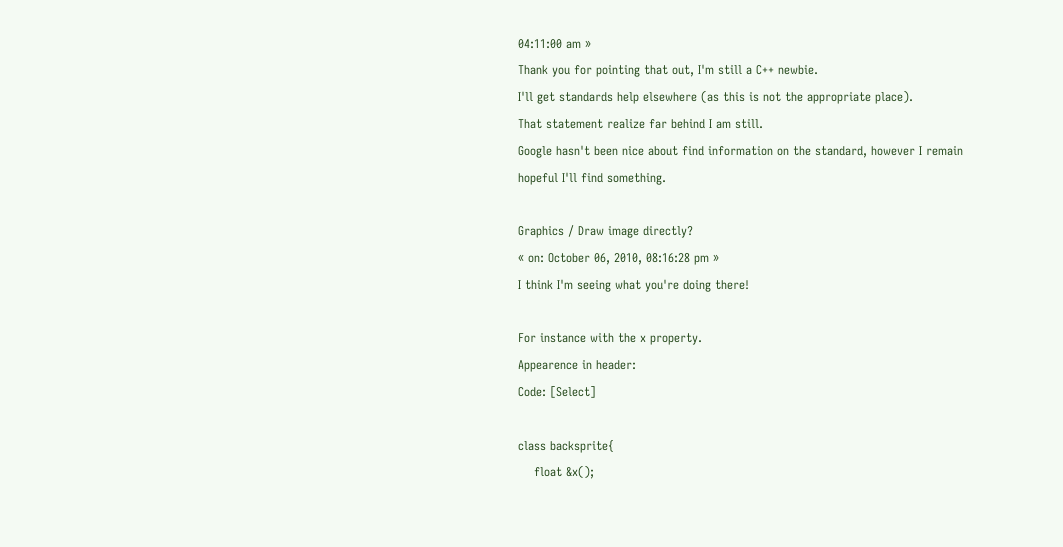04:11:00 am »
Thank you for pointing that out, I'm still a C++ newbie.
I'll get standards help elsewhere (as this is not the appropriate place).
That statement realize far behind I am still.
Google hasn't been nice about find information on the standard, however I remain hopeful I'll find something.

Graphics / Draw image directly?
« on: October 06, 2010, 08:16:28 pm »
I think I'm seeing what you're doing there!

For instance with the x property.
Appearence in header:
Code: [Select]

class backsprite{
    float &x();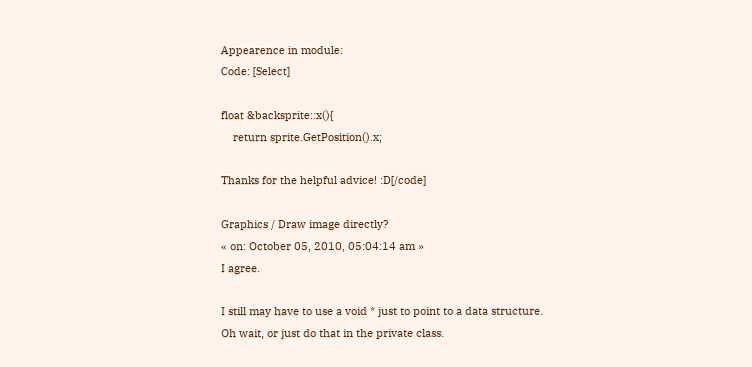Appearence in module:
Code: [Select]

float &backsprite::x(){
    return sprite.GetPosition().x;

Thanks for the helpful advice! :D[/code]

Graphics / Draw image directly?
« on: October 05, 2010, 05:04:14 am »
I agree.

I still may have to use a void * just to point to a data structure.
Oh wait, or just do that in the private class.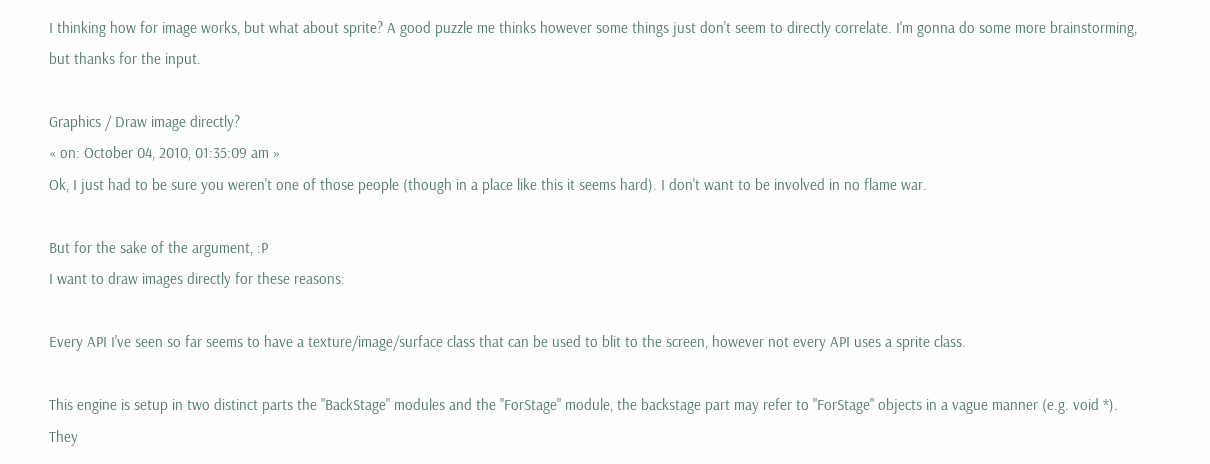I thinking how for image works, but what about sprite? A good puzzle me thinks however some things just don't seem to directly correlate. I'm gonna do some more brainstorming, but thanks for the input.

Graphics / Draw image directly?
« on: October 04, 2010, 01:35:09 am »
Ok, I just had to be sure you weren't one of those people (though in a place like this it seems hard). I don't want to be involved in no flame war.

But for the sake of the argument, :P
I want to draw images directly for these reasons:

Every API I've seen so far seems to have a texture/image/surface class that can be used to blit to the screen, however not every API uses a sprite class.

This engine is setup in two distinct parts the "BackStage" modules and the "ForStage" module, the backstage part may refer to "ForStage" objects in a vague manner (e.g. void *). They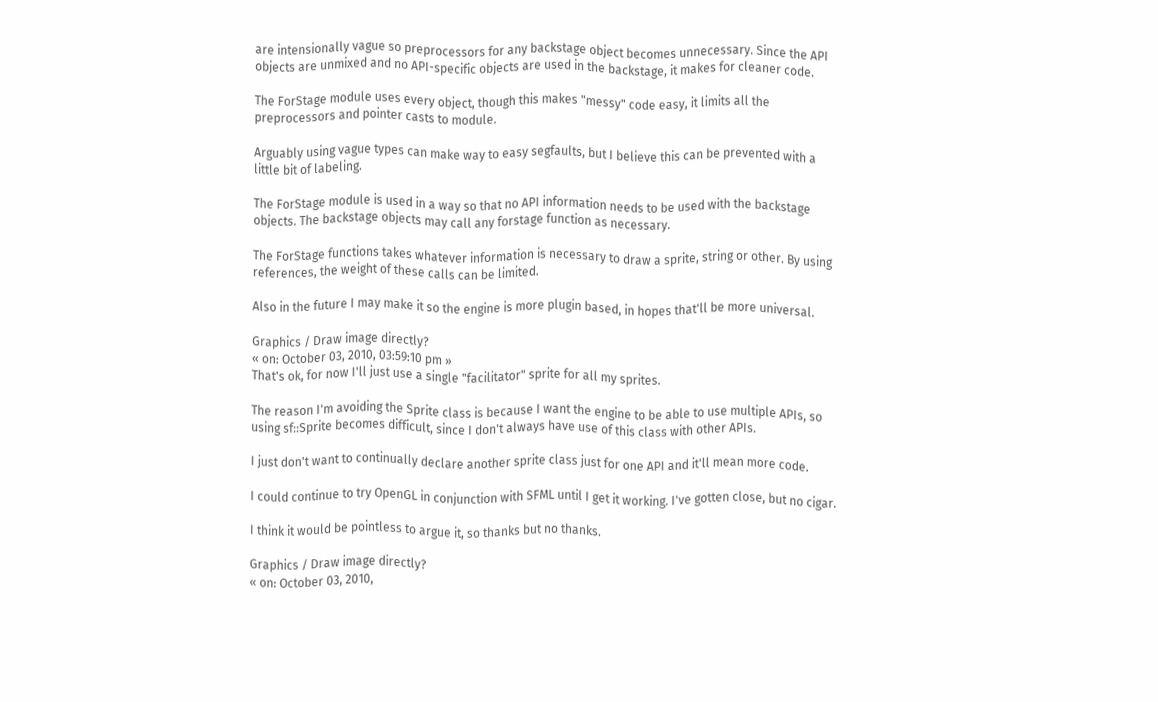are intensionally vague so preprocessors for any backstage object becomes unnecessary. Since the API objects are unmixed and no API-specific objects are used in the backstage, it makes for cleaner code.

The ForStage module uses every object, though this makes "messy" code easy, it limits all the preprocessors and pointer casts to module.

Arguably using vague types can make way to easy segfaults, but I believe this can be prevented with a little bit of labeling.

The ForStage module is used in a way so that no API information needs to be used with the backstage objects. The backstage objects may call any forstage function as necessary.

The ForStage functions takes whatever information is necessary to draw a sprite, string or other. By using references, the weight of these calls can be limited.

Also in the future I may make it so the engine is more plugin based, in hopes that'll be more universal.

Graphics / Draw image directly?
« on: October 03, 2010, 03:59:10 pm »
That's ok, for now I'll just use a single "facilitator" sprite for all my sprites.

The reason I'm avoiding the Sprite class is because I want the engine to be able to use multiple APIs, so using sf::Sprite becomes difficult, since I don't always have use of this class with other APIs.

I just don't want to continually declare another sprite class just for one API and it'll mean more code.

I could continue to try OpenGL in conjunction with SFML until I get it working. I've gotten close, but no cigar.

I think it would be pointless to argue it, so thanks but no thanks.

Graphics / Draw image directly?
« on: October 03, 2010,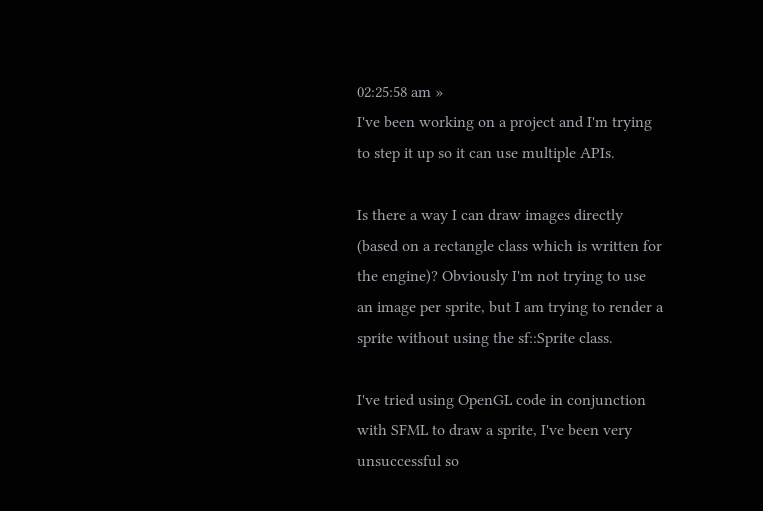02:25:58 am »
I've been working on a project and I'm trying to step it up so it can use multiple APIs.

Is there a way I can draw images directly (based on a rectangle class which is written for the engine)? Obviously I'm not trying to use an image per sprite, but I am trying to render a sprite without using the sf::Sprite class.

I've tried using OpenGL code in conjunction with SFML to draw a sprite, I've been very unsuccessful so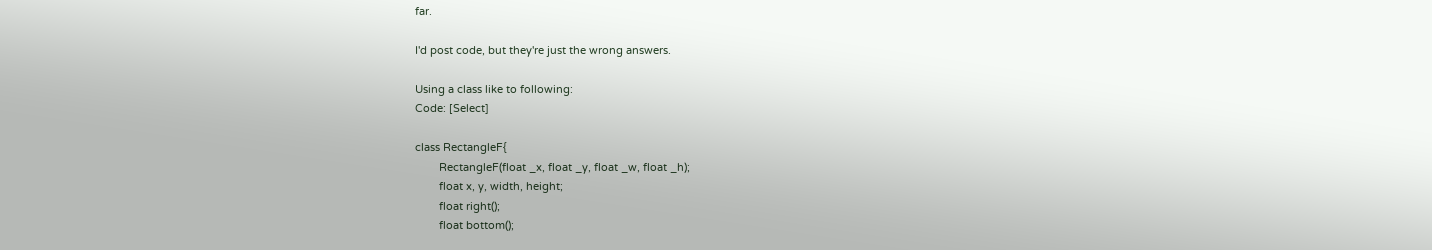far.

I'd post code, but they're just the wrong answers.

Using a class like to following:
Code: [Select]

class RectangleF{
        RectangleF(float _x, float _y, float _w, float _h);
        float x, y, width, height;
        float right();
        float bottom();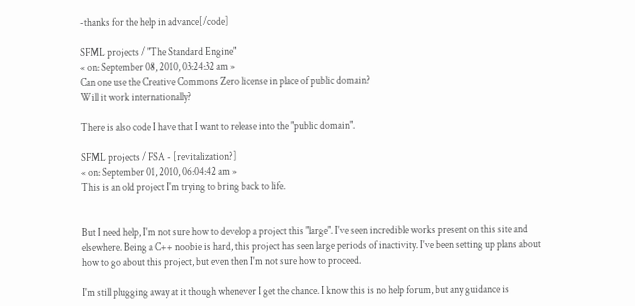-thanks for the help in advance[/code]

SFML projects / "The Standard Engine"
« on: September 08, 2010, 03:24:32 am »
Can one use the Creative Commons Zero license in place of public domain?
Will it work internationally?

There is also code I have that I want to release into the "public domain".

SFML projects / FSA - [revitalization?]
« on: September 01, 2010, 06:04:42 am »
This is an old project I'm trying to bring back to life.


But I need help, I'm not sure how to develop a project this "large". I've seen incredible works present on this site and elsewhere. Being a C++ noobie is hard, this project has seen large periods of inactivity. I've been setting up plans about how to go about this project, but even then I'm not sure how to proceed.

I'm still plugging away at it though whenever I get the chance. I know this is no help forum, but any guidance is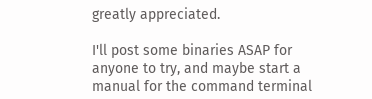greatly appreciated.

I'll post some binaries ASAP for anyone to try, and maybe start a manual for the command terminal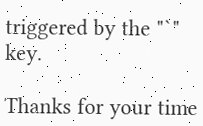triggered by the "`" key.

Thanks for your time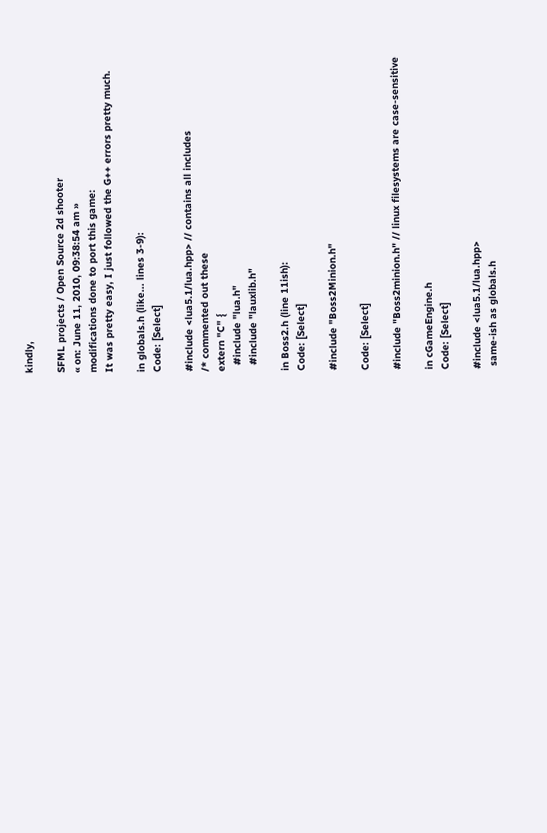kindly,

SFML projects / Open Source 2d shooter
« on: June 11, 2010, 09:38:54 am »
modifications done to port this game:
It was pretty easy, I just followed the G++ errors pretty much.

in globals.h (like... lines 3-9):
Code: [Select]

#include <lua5.1/lua.hpp> // contains all includes
/* commented out these
extern "C" {
  #include "lua.h"
  #include "lauxlib.h"

in Boss2.h (line 11ish):
Code: [Select]

#include "Boss2Minion.h"

Code: [Select]

#include "Boss2minion.h" // linux filesystems are case-sensitive

in cGameEngine.h
Code: [Select]

#include <lua5.1/lua.hpp>
 same-ish as globals.h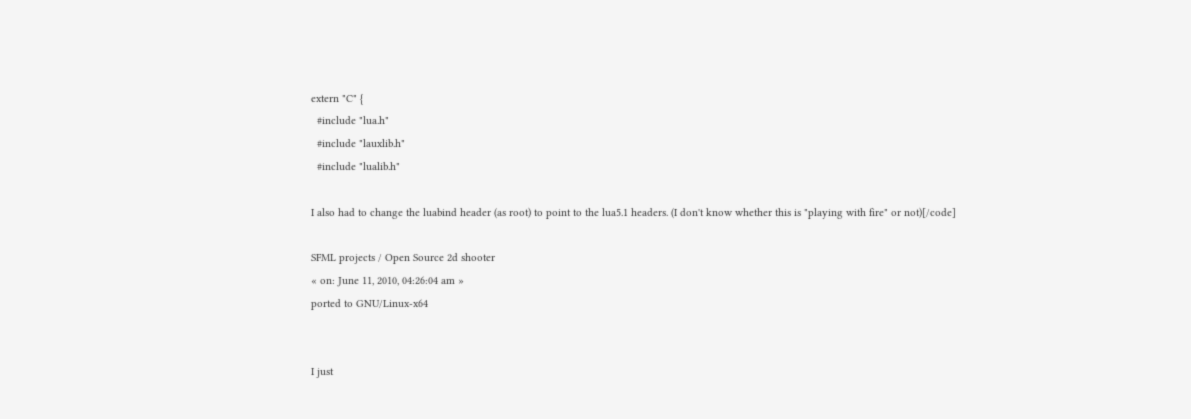extern "C" {
  #include "lua.h"
  #include "lauxlib.h"
  #include "lualib.h"

I also had to change the luabind header (as root) to point to the lua5.1 headers. (I don't know whether this is "playing with fire" or not)[/code]

SFML projects / Open Source 2d shooter
« on: June 11, 2010, 04:26:04 am »
ported to GNU/Linux-x64


I just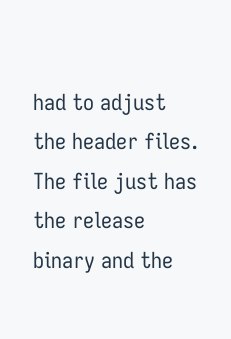had to adjust the header files.
The file just has the release binary and the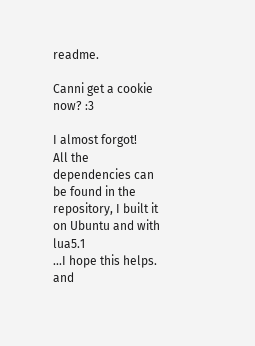readme.

Canni get a cookie now? :3

I almost forgot!
All the dependencies can be found in the repository, I built it on Ubuntu and with lua5.1
...I hope this helps.
and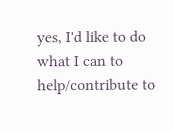yes, I'd like to do what I can to help/contribute to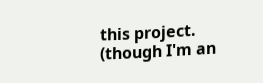this project. (though I'm an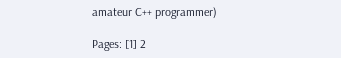amateur C++ programmer)

Pages: [1] 2